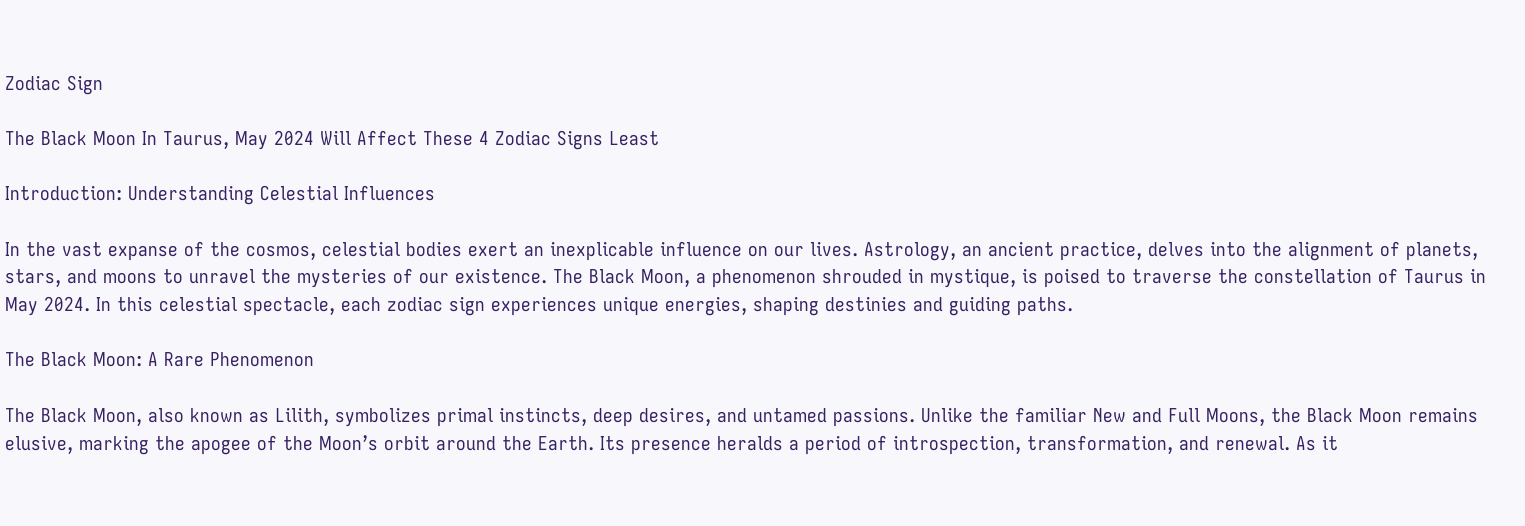Zodiac Sign

The Black Moon In Taurus, May 2024 Will Affect These 4 Zodiac Signs Least

Introduction: Understanding Celestial Influences

In the vast expanse of the cosmos, celestial bodies exert an inexplicable influence on our lives. Astrology, an ancient practice, delves into the alignment of planets, stars, and moons to unravel the mysteries of our existence. The Black Moon, a phenomenon shrouded in mystique, is poised to traverse the constellation of Taurus in May 2024. In this celestial spectacle, each zodiac sign experiences unique energies, shaping destinies and guiding paths.

The Black Moon: A Rare Phenomenon

The Black Moon, also known as Lilith, symbolizes primal instincts, deep desires, and untamed passions. Unlike the familiar New and Full Moons, the Black Moon remains elusive, marking the apogee of the Moon’s orbit around the Earth. Its presence heralds a period of introspection, transformation, and renewal. As it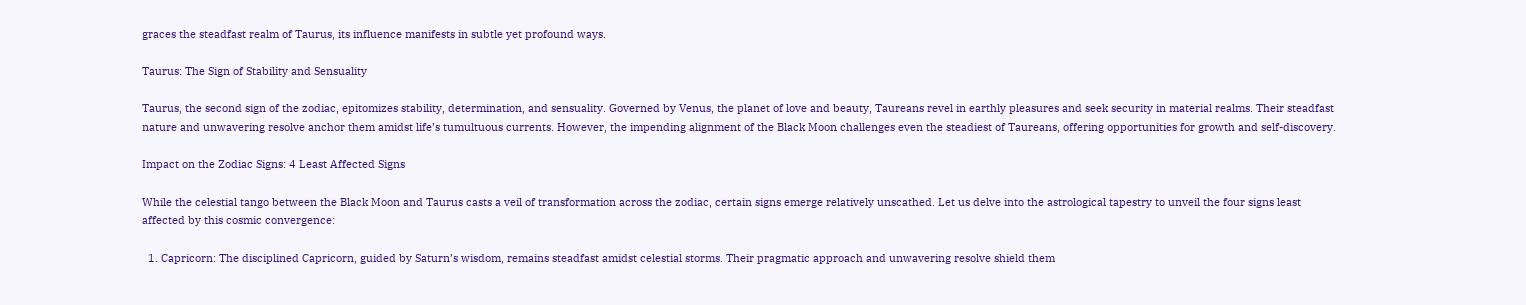graces the steadfast realm of Taurus, its influence manifests in subtle yet profound ways.

Taurus: The Sign of Stability and Sensuality

Taurus, the second sign of the zodiac, epitomizes stability, determination, and sensuality. Governed by Venus, the planet of love and beauty, Taureans revel in earthly pleasures and seek security in material realms. Their steadfast nature and unwavering resolve anchor them amidst life’s tumultuous currents. However, the impending alignment of the Black Moon challenges even the steadiest of Taureans, offering opportunities for growth and self-discovery.

Impact on the Zodiac Signs: 4 Least Affected Signs

While the celestial tango between the Black Moon and Taurus casts a veil of transformation across the zodiac, certain signs emerge relatively unscathed. Let us delve into the astrological tapestry to unveil the four signs least affected by this cosmic convergence:

  1. Capricorn: The disciplined Capricorn, guided by Saturn’s wisdom, remains steadfast amidst celestial storms. Their pragmatic approach and unwavering resolve shield them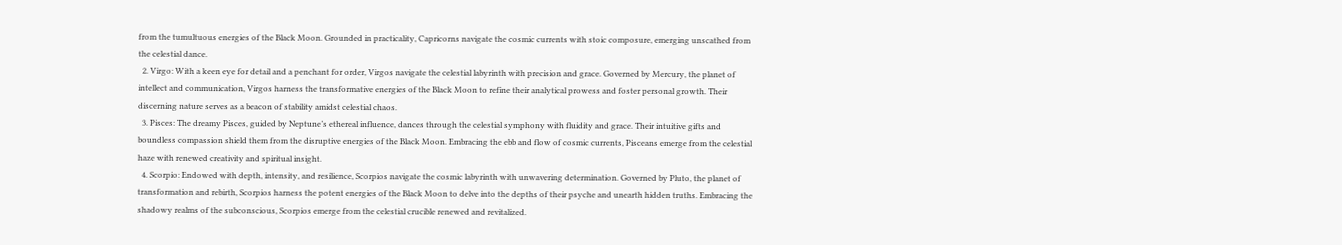from the tumultuous energies of the Black Moon. Grounded in practicality, Capricorns navigate the cosmic currents with stoic composure, emerging unscathed from the celestial dance.
  2. Virgo: With a keen eye for detail and a penchant for order, Virgos navigate the celestial labyrinth with precision and grace. Governed by Mercury, the planet of intellect and communication, Virgos harness the transformative energies of the Black Moon to refine their analytical prowess and foster personal growth. Their discerning nature serves as a beacon of stability amidst celestial chaos.
  3. Pisces: The dreamy Pisces, guided by Neptune’s ethereal influence, dances through the celestial symphony with fluidity and grace. Their intuitive gifts and boundless compassion shield them from the disruptive energies of the Black Moon. Embracing the ebb and flow of cosmic currents, Pisceans emerge from the celestial haze with renewed creativity and spiritual insight.
  4. Scorpio: Endowed with depth, intensity, and resilience, Scorpios navigate the cosmic labyrinth with unwavering determination. Governed by Pluto, the planet of transformation and rebirth, Scorpios harness the potent energies of the Black Moon to delve into the depths of their psyche and unearth hidden truths. Embracing the shadowy realms of the subconscious, Scorpios emerge from the celestial crucible renewed and revitalized.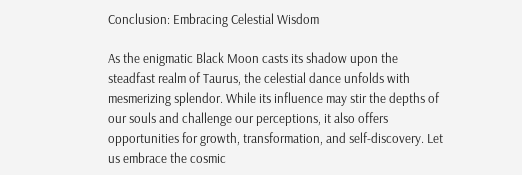Conclusion: Embracing Celestial Wisdom

As the enigmatic Black Moon casts its shadow upon the steadfast realm of Taurus, the celestial dance unfolds with mesmerizing splendor. While its influence may stir the depths of our souls and challenge our perceptions, it also offers opportunities for growth, transformation, and self-discovery. Let us embrace the cosmic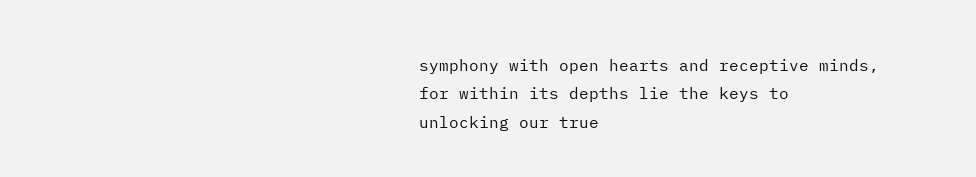symphony with open hearts and receptive minds, for within its depths lie the keys to unlocking our true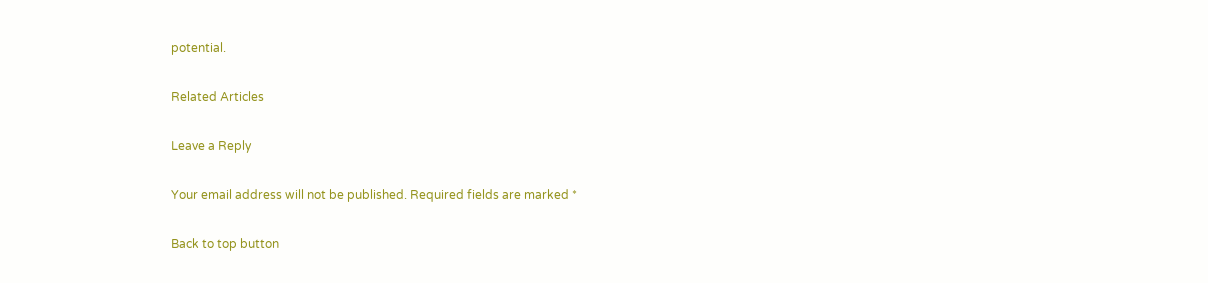potential.

Related Articles

Leave a Reply

Your email address will not be published. Required fields are marked *

Back to top button